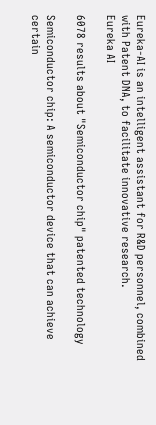Eureka-AI is an intelligent assistant for R&D personnel, combined with Patent DNA, to facilitate innovative research.
Eureka AI

6078 results about "Semiconductor chip" patented technology

Semiconductor chip: A semiconductor device that can achieve certain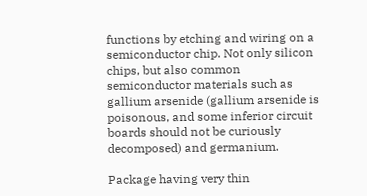functions by etching and wiring on a semiconductor chip. Not only silicon chips, but also common semiconductor materials such as gallium arsenide (gallium arsenide is poisonous, and some inferior circuit boards should not be curiously decomposed) and germanium.

Package having very thin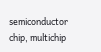semiconductor chip, multichip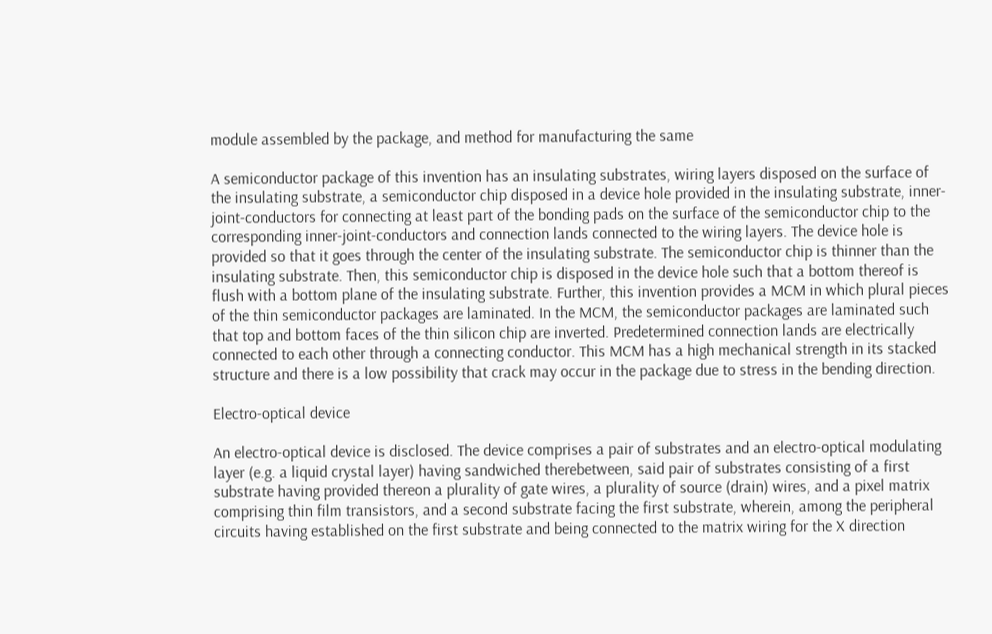module assembled by the package, and method for manufacturing the same

A semiconductor package of this invention has an insulating substrates, wiring layers disposed on the surface of the insulating substrate, a semiconductor chip disposed in a device hole provided in the insulating substrate, inner-joint-conductors for connecting at least part of the bonding pads on the surface of the semiconductor chip to the corresponding inner-joint-conductors and connection lands connected to the wiring layers. The device hole is provided so that it goes through the center of the insulating substrate. The semiconductor chip is thinner than the insulating substrate. Then, this semiconductor chip is disposed in the device hole such that a bottom thereof is flush with a bottom plane of the insulating substrate. Further, this invention provides a MCM in which plural pieces of the thin semiconductor packages are laminated. In the MCM, the semiconductor packages are laminated such that top and bottom faces of the thin silicon chip are inverted. Predetermined connection lands are electrically connected to each other through a connecting conductor. This MCM has a high mechanical strength in its stacked structure and there is a low possibility that crack may occur in the package due to stress in the bending direction.

Electro-optical device

An electro-optical device is disclosed. The device comprises a pair of substrates and an electro-optical modulating layer (e.g. a liquid crystal layer) having sandwiched therebetween, said pair of substrates consisting of a first substrate having provided thereon a plurality of gate wires, a plurality of source (drain) wires, and a pixel matrix comprising thin film transistors, and a second substrate facing the first substrate, wherein, among the peripheral circuits having established on the first substrate and being connected to the matrix wiring for the X direction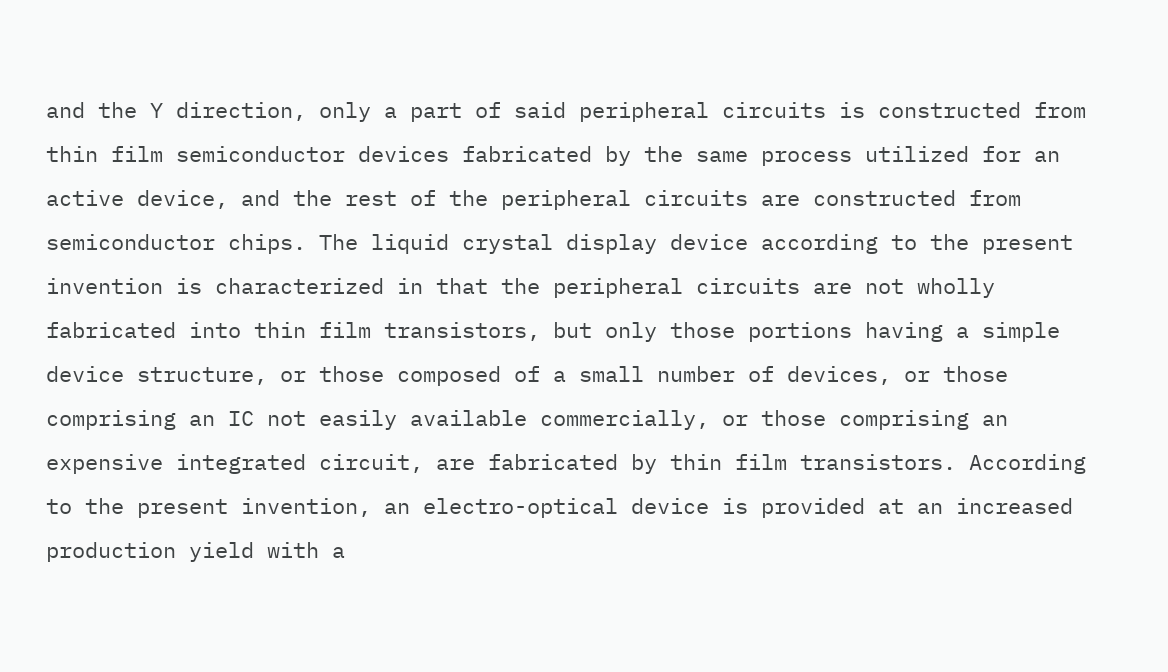and the Y direction, only a part of said peripheral circuits is constructed from thin film semiconductor devices fabricated by the same process utilized for an active device, and the rest of the peripheral circuits are constructed from semiconductor chips. The liquid crystal display device according to the present invention is characterized in that the peripheral circuits are not wholly fabricated into thin film transistors, but only those portions having a simple device structure, or those composed of a small number of devices, or those comprising an IC not easily available commercially, or those comprising an expensive integrated circuit, are fabricated by thin film transistors. According to the present invention, an electro-optical device is provided at an increased production yield with a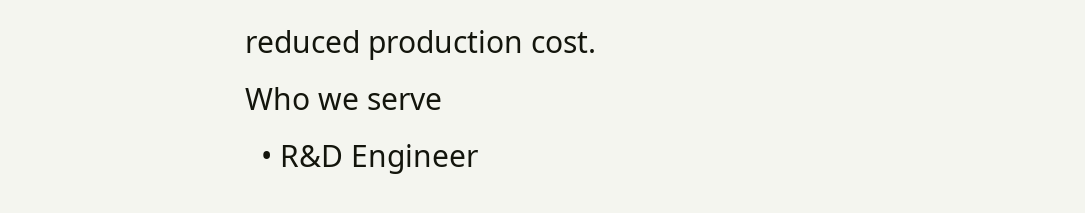reduced production cost.
Who we serve
  • R&D Engineer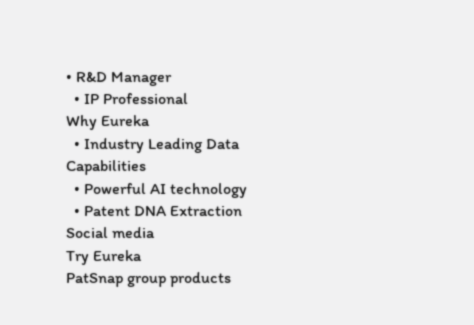• R&D Manager
  • IP Professional
Why Eureka
  • Industry Leading Data Capabilities
  • Powerful AI technology
  • Patent DNA Extraction
Social media
Try Eureka
PatSnap group products